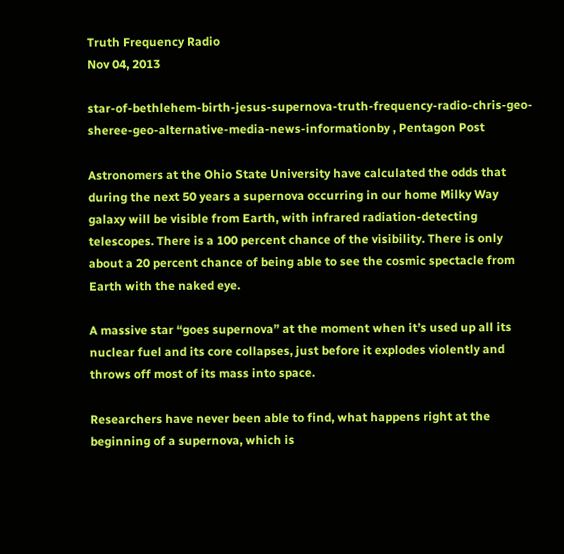Truth Frequency Radio
Nov 04, 2013

star-of-bethlehem-birth-jesus-supernova-truth-frequency-radio-chris-geo-sheree-geo-alternative-media-news-informationby , Pentagon Post

Astronomers at the Ohio State University have calculated the odds that during the next 50 years a supernova occurring in our home Milky Way galaxy will be visible from Earth, with infrared radiation-detecting telescopes. There is a 100 percent chance of the visibility. There is only about a 20 percent chance of being able to see the cosmic spectacle from Earth with the naked eye.

A massive star “goes supernova” at the moment when it’s used up all its nuclear fuel and its core collapses, just before it explodes violently and throws off most of its mass into space.

Researchers have never been able to find, what happens right at the beginning of a supernova, which is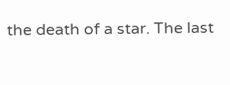the death of a star. The last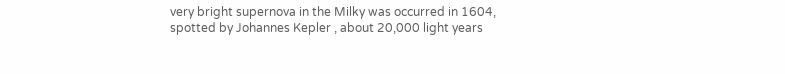very bright supernova in the Milky was occurred in 1604, spotted by Johannes Kepler , about 20,000 light years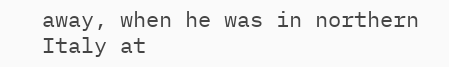away, when he was in northern Italy at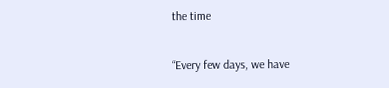the time

“Every few days, we have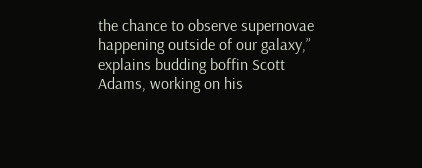the chance to observe supernovae happening outside of our galaxy,” explains budding boffin Scott Adams, working on his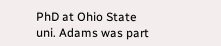PhD at Ohio State uni. Adams was part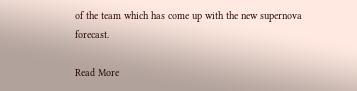of the team which has come up with the new supernova forecast.

Read More